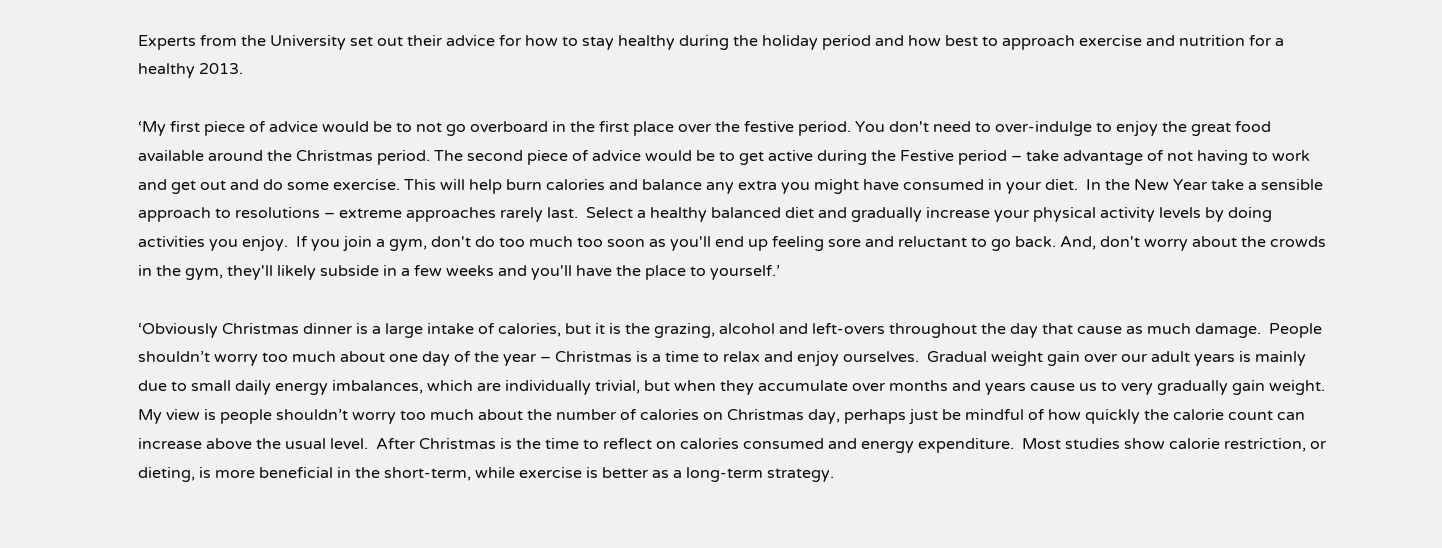Experts from the University set out their advice for how to stay healthy during the holiday period and how best to approach exercise and nutrition for a healthy 2013.

‘My first piece of advice would be to not go overboard in the first place over the festive period. You don't need to over-indulge to enjoy the great food available around the Christmas period. The second piece of advice would be to get active during the Festive period – take advantage of not having to work and get out and do some exercise. This will help burn calories and balance any extra you might have consumed in your diet.  In the New Year take a sensible approach to resolutions – extreme approaches rarely last.  Select a healthy balanced diet and gradually increase your physical activity levels by doing activities you enjoy.  If you join a gym, don't do too much too soon as you'll end up feeling sore and reluctant to go back. And, don't worry about the crowds in the gym, they'll likely subside in a few weeks and you'll have the place to yourself.’

‘Obviously Christmas dinner is a large intake of calories, but it is the grazing, alcohol and left-overs throughout the day that cause as much damage.  People shouldn’t worry too much about one day of the year – Christmas is a time to relax and enjoy ourselves.  Gradual weight gain over our adult years is mainly due to small daily energy imbalances, which are individually trivial, but when they accumulate over months and years cause us to very gradually gain weight.  My view is people shouldn’t worry too much about the number of calories on Christmas day, perhaps just be mindful of how quickly the calorie count can increase above the usual level.  After Christmas is the time to reflect on calories consumed and energy expenditure.  Most studies show calorie restriction, or dieting, is more beneficial in the short-term, while exercise is better as a long-term strategy.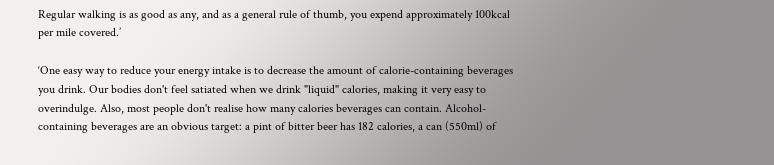Regular walking is as good as any, and as a general rule of thumb, you expend approximately 100kcal per mile covered.’

‘One easy way to reduce your energy intake is to decrease the amount of calorie-containing beverages you drink. Our bodies don't feel satiated when we drink "liquid" calories, making it very easy to overindulge. Also, most people don't realise how many calories beverages can contain. Alcohol-containing beverages are an obvious target: a pint of bitter beer has 182 calories, a can (550ml) of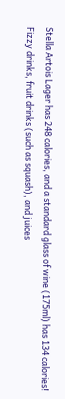Stella Artois Lager has 248 calories, and a standard glass of wine (175ml) has 134 calories! Fizzy drinks, fruit drinks (such as squash), and juices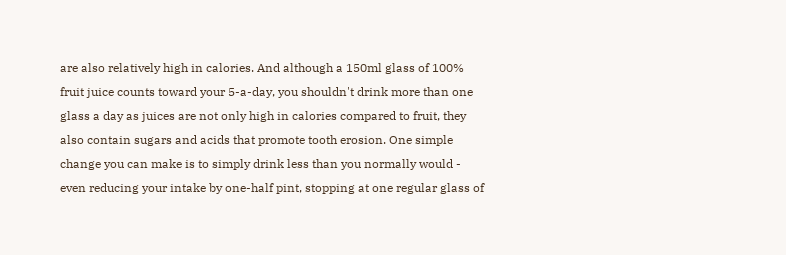are also relatively high in calories. And although a 150ml glass of 100% fruit juice counts toward your 5-a-day, you shouldn't drink more than one glass a day as juices are not only high in calories compared to fruit, they also contain sugars and acids that promote tooth erosion. One simple change you can make is to simply drink less than you normally would - even reducing your intake by one-half pint, stopping at one regular glass of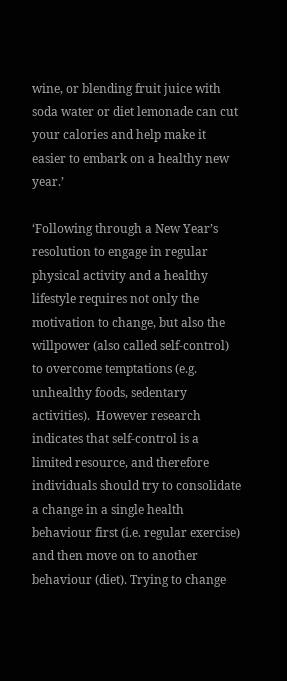wine, or blending fruit juice with soda water or diet lemonade can cut your calories and help make it easier to embark on a healthy new year.’

‘Following through a New Year’s resolution to engage in regular physical activity and a healthy lifestyle requires not only the motivation to change, but also the willpower (also called self-control) to overcome temptations (e.g. unhealthy foods, sedentary activities).  However research indicates that self-control is a limited resource, and therefore individuals should try to consolidate a change in a single health behaviour first (i.e. regular exercise) and then move on to another behaviour (diet). Trying to change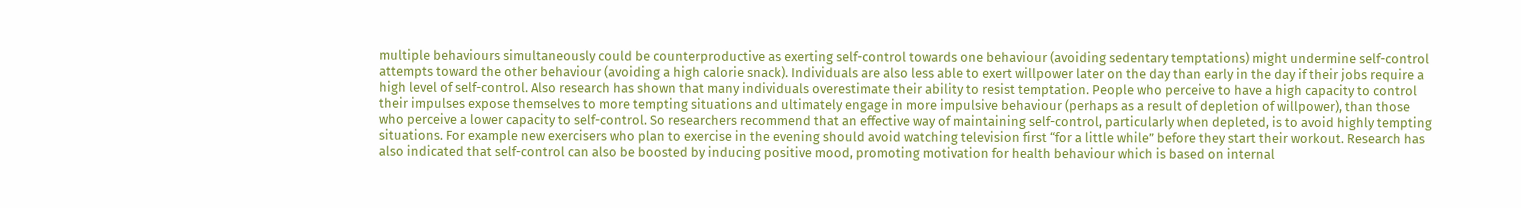multiple behaviours simultaneously could be counterproductive as exerting self-control towards one behaviour (avoiding sedentary temptations) might undermine self-control attempts toward the other behaviour (avoiding a high calorie snack). Individuals are also less able to exert willpower later on the day than early in the day if their jobs require a high level of self-control. Also research has shown that many individuals overestimate their ability to resist temptation. People who perceive to have a high capacity to control their impulses expose themselves to more tempting situations and ultimately engage in more impulsive behaviour (perhaps as a result of depletion of willpower), than those who perceive a lower capacity to self-control. So researchers recommend that an effective way of maintaining self-control, particularly when depleted, is to avoid highly tempting situations. For example new exercisers who plan to exercise in the evening should avoid watching television first “for a little while” before they start their workout. Research has also indicated that self-control can also be boosted by inducing positive mood, promoting motivation for health behaviour which is based on internal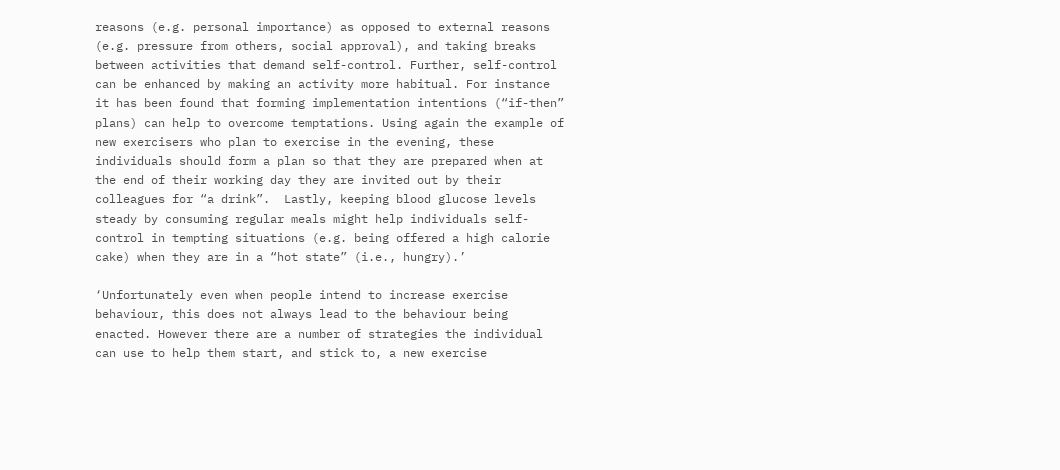reasons (e.g. personal importance) as opposed to external reasons (e.g. pressure from others, social approval), and taking breaks between activities that demand self-control. Further, self-control can be enhanced by making an activity more habitual. For instance it has been found that forming implementation intentions (“if-then” plans) can help to overcome temptations. Using again the example of new exercisers who plan to exercise in the evening, these individuals should form a plan so that they are prepared when at the end of their working day they are invited out by their colleagues for “a drink”.  Lastly, keeping blood glucose levels steady by consuming regular meals might help individuals self-control in tempting situations (e.g. being offered a high calorie cake) when they are in a “hot state” (i.e., hungry).’

‘Unfortunately even when people intend to increase exercise behaviour, this does not always lead to the behaviour being enacted. However there are a number of strategies the individual can use to help them start, and stick to, a new exercise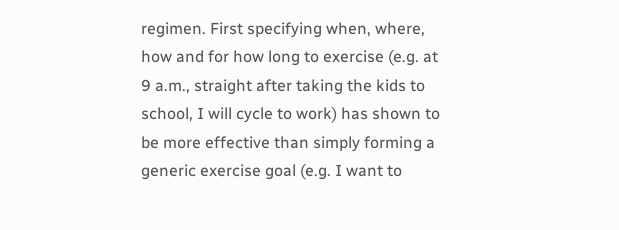regimen. First specifying when, where, how and for how long to exercise (e.g. at 9 a.m., straight after taking the kids to school, I will cycle to work) has shown to be more effective than simply forming a generic exercise goal (e.g. I want to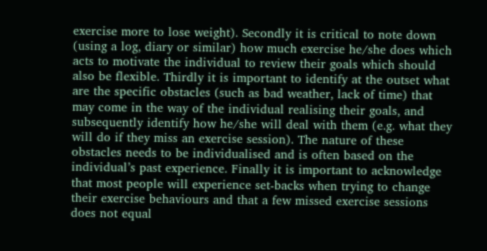exercise more to lose weight). Secondly it is critical to note down (using a log, diary or similar) how much exercise he/she does which acts to motivate the individual to review their goals which should also be flexible. Thirdly it is important to identify at the outset what are the specific obstacles (such as bad weather, lack of time) that may come in the way of the individual realising their goals, and subsequently identify how he/she will deal with them (e.g. what they will do if they miss an exercise session). The nature of these obstacles needs to be individualised and is often based on the individual’s past experience. Finally it is important to acknowledge that most people will experience set-backs when trying to change their exercise behaviours and that a few missed exercise sessions does not equal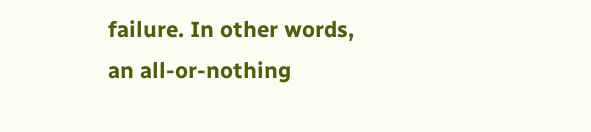failure. In other words, an all-or-nothing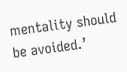mentality should be avoided.’